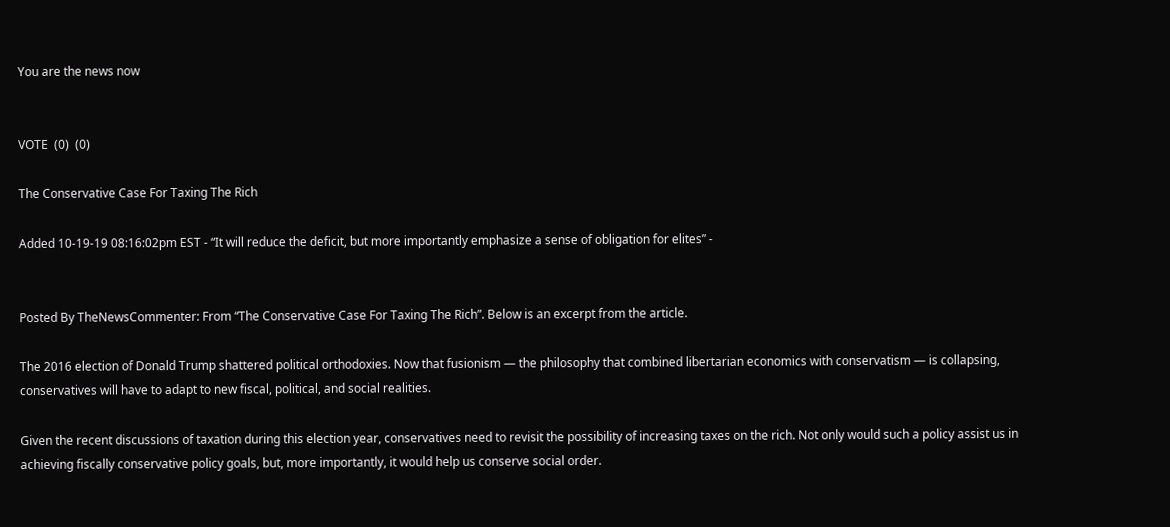You are the news now


VOTE  (0)  (0)

The Conservative Case For Taxing The Rich

Added 10-19-19 08:16:02pm EST - “It will reduce the deficit, but more importantly emphasize a sense of obligation for elites” -


Posted By TheNewsCommenter: From “The Conservative Case For Taxing The Rich”. Below is an excerpt from the article.

The 2016 election of Donald Trump shattered political orthodoxies. Now that fusionism — the philosophy that combined libertarian economics with conservatism — is collapsing, conservatives will have to adapt to new fiscal, political, and social realities.

Given the recent discussions of taxation during this election year, conservatives need to revisit the possibility of increasing taxes on the rich. Not only would such a policy assist us in achieving fiscally conservative policy goals, but, more importantly, it would help us conserve social order.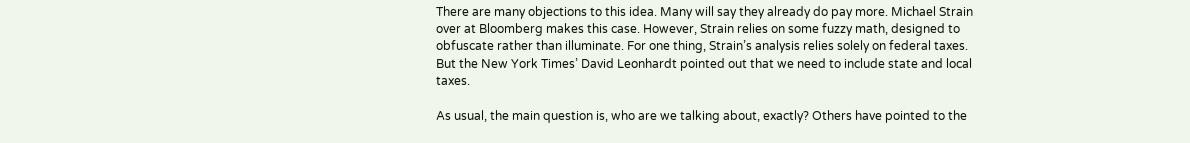There are many objections to this idea. Many will say they already do pay more. Michael Strain over at Bloomberg makes this case. However, Strain relies on some fuzzy math, designed to obfuscate rather than illuminate. For one thing, Strain’s analysis relies solely on federal taxes. But the New York Times’ David Leonhardt pointed out that we need to include state and local taxes.

As usual, the main question is, who are we talking about, exactly? Others have pointed to the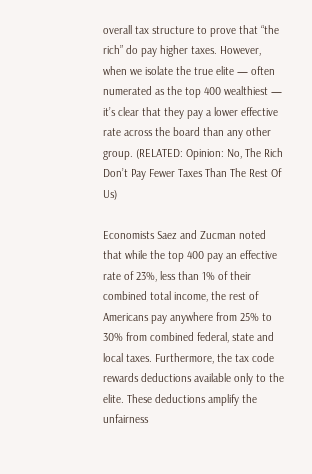overall tax structure to prove that “the rich” do pay higher taxes. However, when we isolate the true elite — often numerated as the top 400 wealthiest — it’s clear that they pay a lower effective rate across the board than any other group. (RELATED: Opinion: No, The Rich Don’t Pay Fewer Taxes Than The Rest Of Us)

Economists Saez and Zucman noted that while the top 400 pay an effective rate of 23%, less than 1% of their combined total income, the rest of Americans pay anywhere from 25% to 30% from combined federal, state and local taxes. Furthermore, the tax code rewards deductions available only to the elite. These deductions amplify the unfairness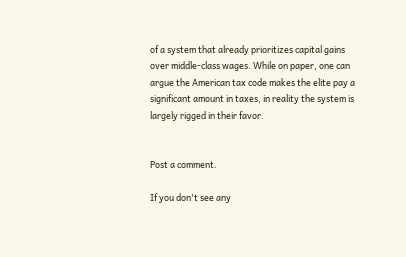of a system that already prioritizes capital gains over middle-class wages. While on paper, one can argue the American tax code makes the elite pay a significant amount in taxes, in reality the system is largely rigged in their favor.


Post a comment.

If you don't see any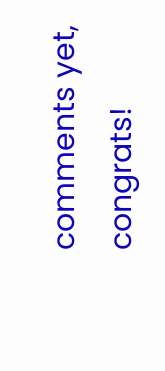comments yet, congrats!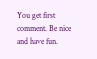You get first comment. Be nice and have fun.